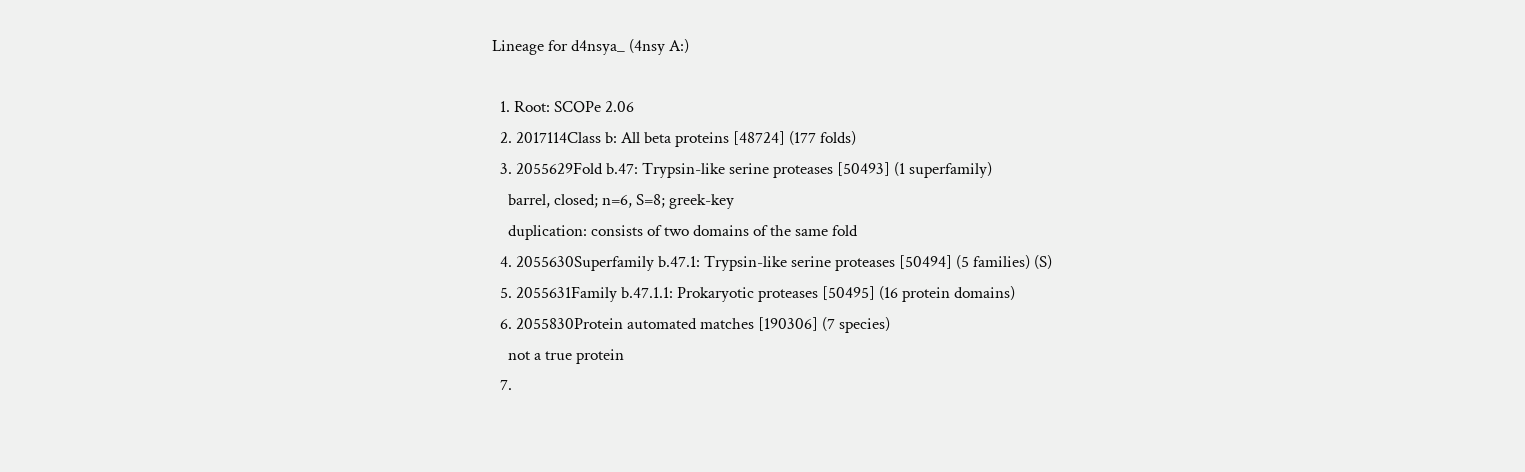Lineage for d4nsya_ (4nsy A:)

  1. Root: SCOPe 2.06
  2. 2017114Class b: All beta proteins [48724] (177 folds)
  3. 2055629Fold b.47: Trypsin-like serine proteases [50493] (1 superfamily)
    barrel, closed; n=6, S=8; greek-key
    duplication: consists of two domains of the same fold
  4. 2055630Superfamily b.47.1: Trypsin-like serine proteases [50494] (5 families) (S)
  5. 2055631Family b.47.1.1: Prokaryotic proteases [50495] (16 protein domains)
  6. 2055830Protein automated matches [190306] (7 species)
    not a true protein
  7.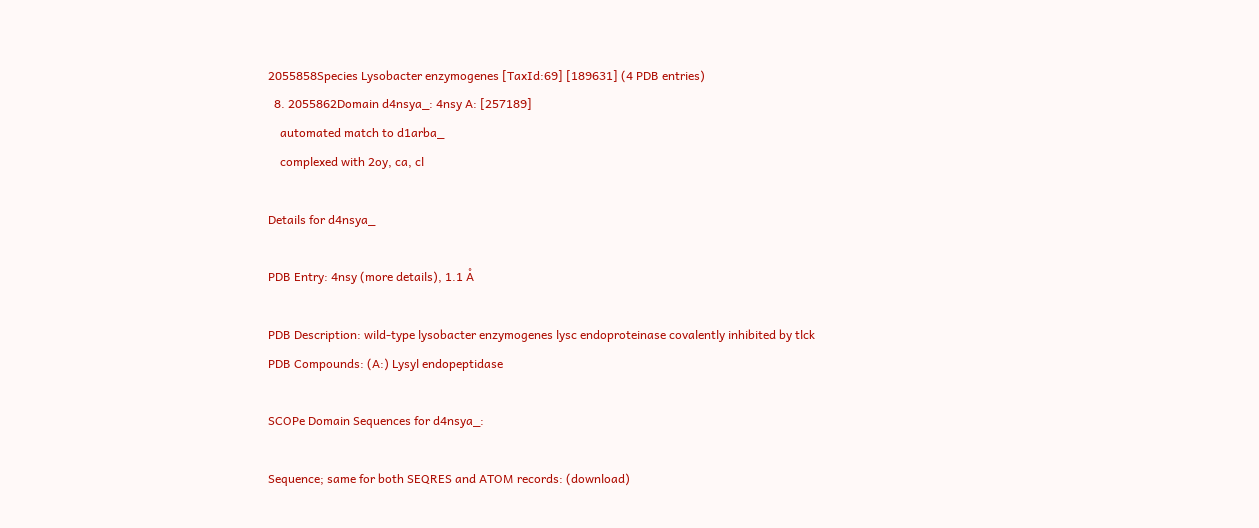2055858Species Lysobacter enzymogenes [TaxId:69] [189631] (4 PDB entries)
  8. 2055862Domain d4nsya_: 4nsy A: [257189]
    automated match to d1arba_
    complexed with 2oy, ca, cl

Details for d4nsya_

PDB Entry: 4nsy (more details), 1.1 Å

PDB Description: wild-type lysobacter enzymogenes lysc endoproteinase covalently inhibited by tlck
PDB Compounds: (A:) Lysyl endopeptidase

SCOPe Domain Sequences for d4nsya_:

Sequence; same for both SEQRES and ATOM records: (download)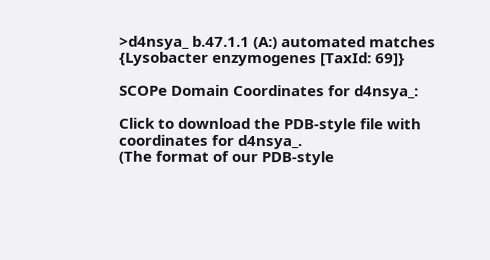>d4nsya_ b.47.1.1 (A:) automated matches {Lysobacter enzymogenes [TaxId: 69]}

SCOPe Domain Coordinates for d4nsya_:

Click to download the PDB-style file with coordinates for d4nsya_.
(The format of our PDB-style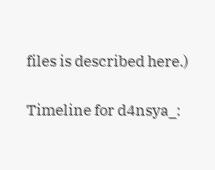files is described here.)

Timeline for d4nsya_: